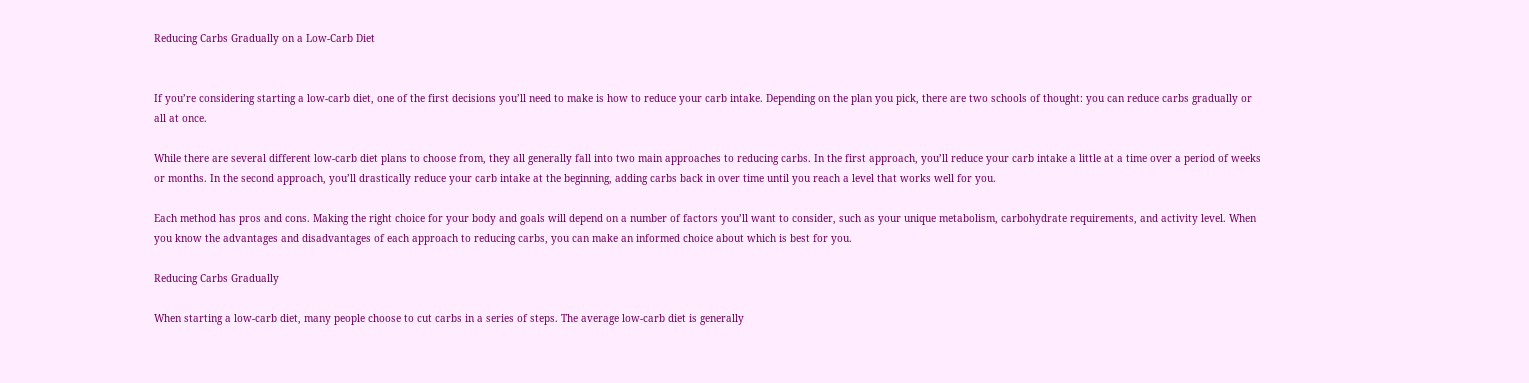Reducing Carbs Gradually on a Low-Carb Diet


If you’re considering starting a low-carb diet, one of the first decisions you’ll need to make is how to reduce your carb intake. Depending on the plan you pick, there are two schools of thought: you can reduce carbs gradually or all at once.

While there are several different low-carb diet plans to choose from, they all generally fall into two main approaches to reducing carbs. In the first approach, you’ll reduce your carb intake a little at a time over a period of weeks or months. In the second approach, you’ll drastically reduce your carb intake at the beginning, adding carbs back in over time until you reach a level that works well for you.

Each method has pros and cons. Making the right choice for your body and goals will depend on a number of factors you’ll want to consider, such as your unique metabolism, carbohydrate requirements, and activity level. When you know the advantages and disadvantages of each approach to reducing carbs, you can make an informed choice about which is best for you.

Reducing Carbs Gradually

When starting a low-carb diet, many people choose to cut carbs in a series of steps. The average low-carb diet is generally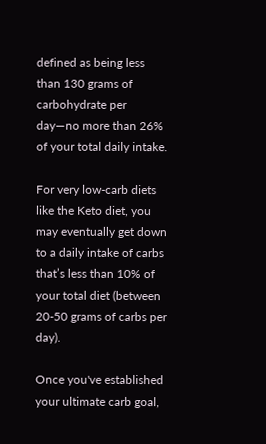defined as being less than 130 grams of carbohydrate per day—no more than 26% of your total daily intake.

For very low-carb diets like the Keto diet, you may eventually get down to a daily intake of carbs that’s less than 10% of your total diet (between 20-50 grams of carbs per day).

Once you've established your ultimate carb goal,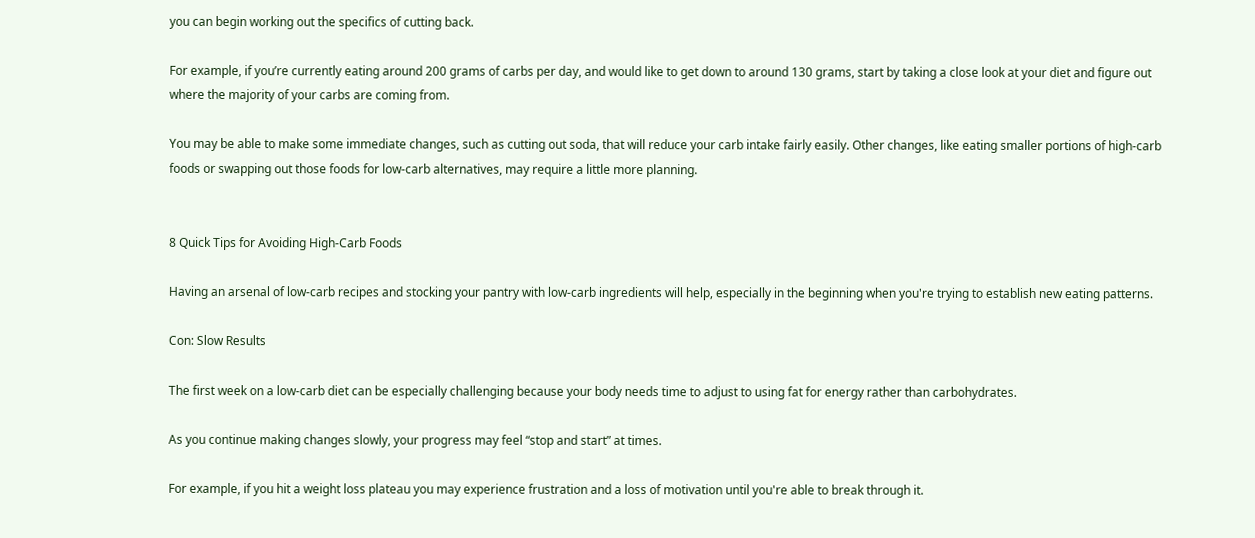you can begin working out the specifics of cutting back.

For example, if you’re currently eating around 200 grams of carbs per day, and would like to get down to around 130 grams, start by taking a close look at your diet and figure out where the majority of your carbs are coming from.

You may be able to make some immediate changes, such as cutting out soda, that will reduce your carb intake fairly easily. Other changes, like eating smaller portions of high-carb foods or swapping out those foods for low-carb alternatives, may require a little more planning.


8 Quick Tips for Avoiding High-Carb Foods

Having an arsenal of low-carb recipes and stocking your pantry with low-carb ingredients will help, especially in the beginning when you're trying to establish new eating patterns.

Con: Slow Results

The first week on a low-carb diet can be especially challenging because your body needs time to adjust to using fat for energy rather than carbohydrates.

As you continue making changes slowly, your progress may feel “stop and start” at times.

For example, if you hit a weight loss plateau you may experience frustration and a loss of motivation until you're able to break through it.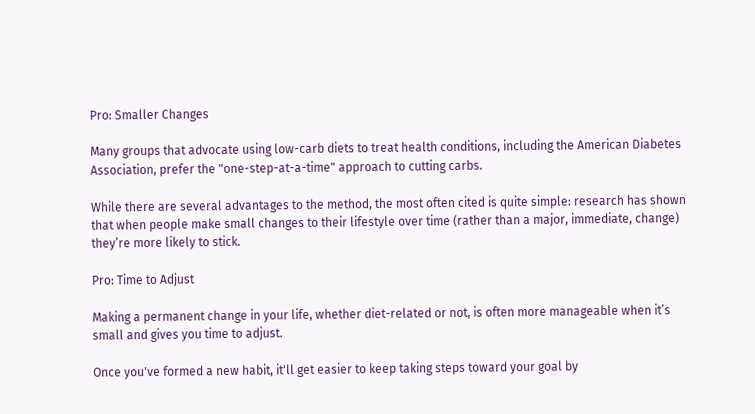Pro: Smaller Changes

Many groups that advocate using low-carb diets to treat health conditions, including the American Diabetes Association, prefer the "one-step-at-a-time" approach to cutting carbs.

While there are several advantages to the method, the most often cited is quite simple: research has shown that when people make small changes to their lifestyle over time (rather than a major, immediate, change) they’re more likely to stick.

Pro: Time to Adjust

Making a permanent change in your life, whether diet-related or not, is often more manageable when it’s small and gives you time to adjust.

Once you've formed a new habit, it'll get easier to keep taking steps toward your goal by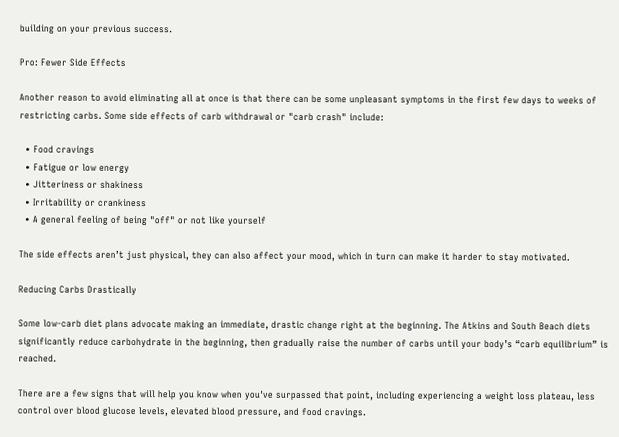building on your previous success.

Pro: Fewer Side Effects

Another reason to avoid eliminating all at once is that there can be some unpleasant symptoms in the first few days to weeks of restricting carbs. Some side effects of carb withdrawal or "carb crash" include:

  • Food cravings
  • Fatigue or low energy
  • Jitteriness or shakiness
  • Irritability or crankiness
  • A general feeling of being "off" or not like yourself

The side effects aren’t just physical, they can also affect your mood, which in turn can make it harder to stay motivated.

Reducing Carbs Drastically

Some low-carb diet plans advocate making an immediate, drastic change right at the beginning. The Atkins and South Beach diets significantly reduce carbohydrate in the beginning, then gradually raise the number of carbs until your body’s “carb equilibrium” is reached.

There are a few signs that will help you know when you've surpassed that point, including experiencing a weight loss plateau, less control over blood glucose levels, elevated blood pressure, and food cravings.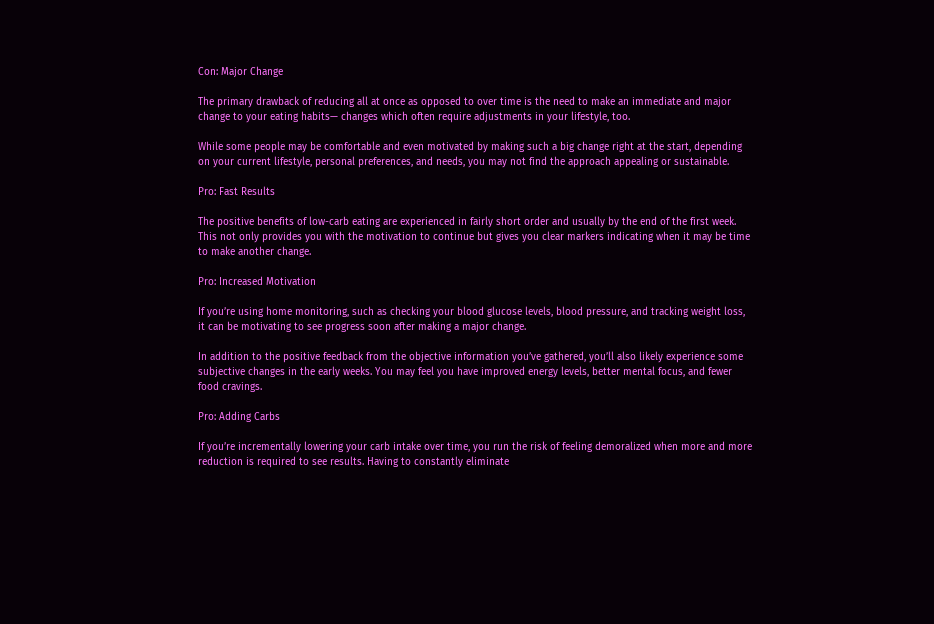Con: Major Change

The primary drawback of reducing all at once as opposed to over time is the need to make an immediate and major change to your eating habits— changes which often require adjustments in your lifestyle, too.

While some people may be comfortable and even motivated by making such a big change right at the start, depending on your current lifestyle, personal preferences, and needs, you may not find the approach appealing or sustainable.

Pro: Fast Results

The positive benefits of low-carb eating are experienced in fairly short order and usually by the end of the first week. This not only provides you with the motivation to continue but gives you clear markers indicating when it may be time to make another change.

Pro: Increased Motivation

If you’re using home monitoring, such as checking your blood glucose levels, blood pressure, and tracking weight loss, it can be motivating to see progress soon after making a major change.

In addition to the positive feedback from the objective information you’ve gathered, you’ll also likely experience some subjective changes in the early weeks. You may feel you have improved energy levels, better mental focus, and fewer food cravings.

Pro: Adding Carbs

If you’re incrementally lowering your carb intake over time, you run the risk of feeling demoralized when more and more reduction is required to see results. Having to constantly eliminate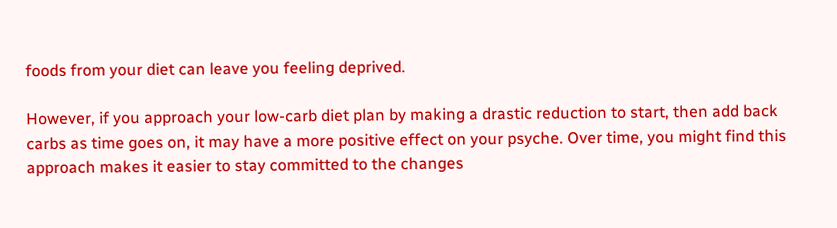foods from your diet can leave you feeling deprived.

However, if you approach your low-carb diet plan by making a drastic reduction to start, then add back carbs as time goes on, it may have a more positive effect on your psyche. Over time, you might find this approach makes it easier to stay committed to the changes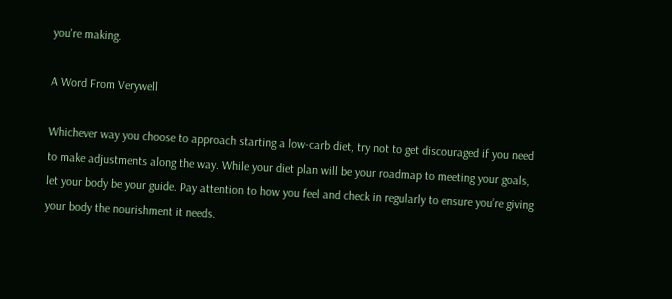you're making.

A Word From Verywell

Whichever way you choose to approach starting a low-carb diet, try not to get discouraged if you need to make adjustments along the way. While your diet plan will be your roadmap to meeting your goals, let your body be your guide. Pay attention to how you feel and check in regularly to ensure you’re giving your body the nourishment it needs.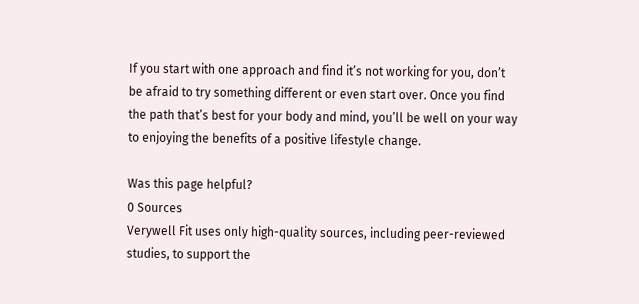If you start with one approach and find it’s not working for you, don’t be afraid to try something different or even start over. Once you find the path that’s best for your body and mind, you’ll be well on your way to enjoying the benefits of a positive lifestyle change.

Was this page helpful?
0 Sources
Verywell Fit uses only high-quality sources, including peer-reviewed studies, to support the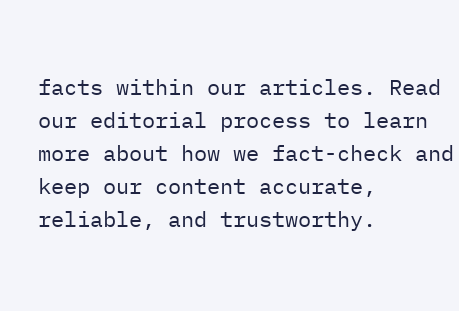facts within our articles. Read our editorial process to learn more about how we fact-check and keep our content accurate, reliable, and trustworthy.